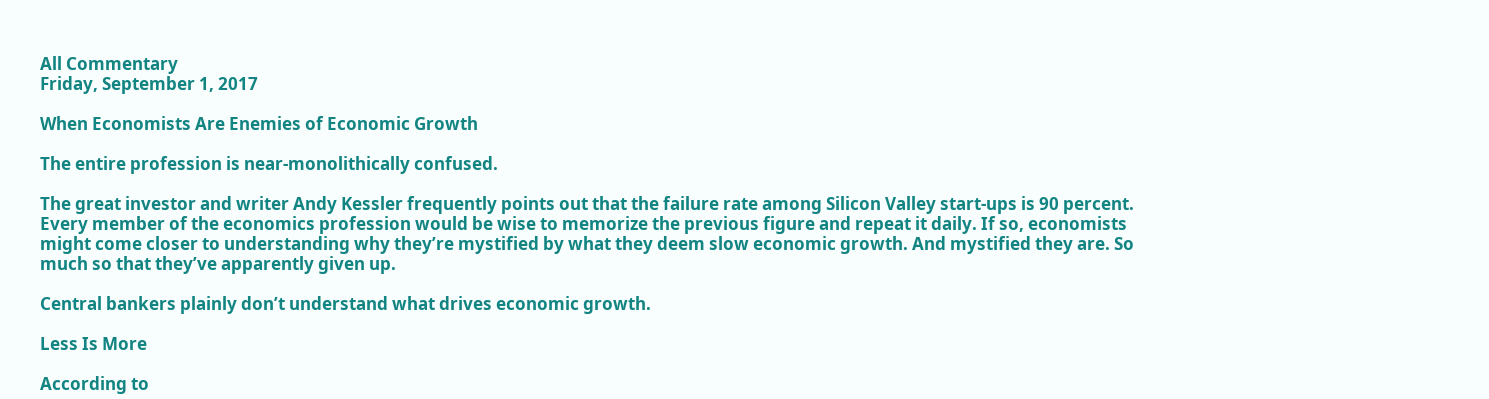All Commentary
Friday, September 1, 2017

When Economists Are Enemies of Economic Growth

The entire profession is near-monolithically confused.

The great investor and writer Andy Kessler frequently points out that the failure rate among Silicon Valley start-ups is 90 percent.  Every member of the economics profession would be wise to memorize the previous figure and repeat it daily. If so, economists might come closer to understanding why they’re mystified by what they deem slow economic growth. And mystified they are. So much so that they’ve apparently given up.

Central bankers plainly don’t understand what drives economic growth.

Less Is More

According to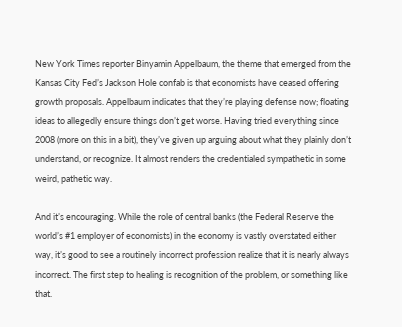New York Times reporter Binyamin Appelbaum, the theme that emerged from the Kansas City Fed’s Jackson Hole confab is that economists have ceased offering growth proposals. Appelbaum indicates that they’re playing defense now; floating ideas to allegedly ensure things don’t get worse. Having tried everything since 2008 (more on this in a bit), they’ve given up arguing about what they plainly don’t understand, or recognize. It almost renders the credentialed sympathetic in some weird, pathetic way.

And it’s encouraging. While the role of central banks (the Federal Reserve the world’s #1 employer of economists) in the economy is vastly overstated either way, it’s good to see a routinely incorrect profession realize that it is nearly always incorrect. The first step to healing is recognition of the problem, or something like that.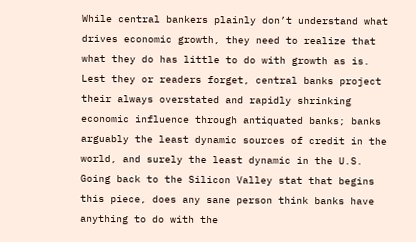While central bankers plainly don’t understand what drives economic growth, they need to realize that what they do has little to do with growth as is. Lest they or readers forget, central banks project their always overstated and rapidly shrinking economic influence through antiquated banks; banks arguably the least dynamic sources of credit in the world, and surely the least dynamic in the U.S. Going back to the Silicon Valley stat that begins this piece, does any sane person think banks have anything to do with the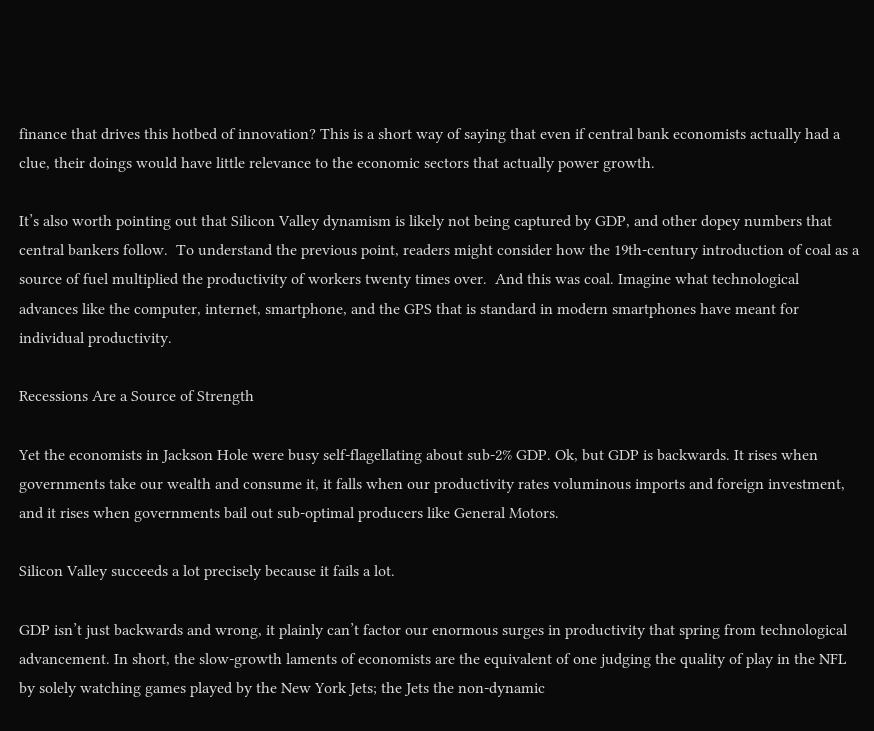finance that drives this hotbed of innovation? This is a short way of saying that even if central bank economists actually had a clue, their doings would have little relevance to the economic sectors that actually power growth.

It’s also worth pointing out that Silicon Valley dynamism is likely not being captured by GDP, and other dopey numbers that central bankers follow.  To understand the previous point, readers might consider how the 19th-century introduction of coal as a source of fuel multiplied the productivity of workers twenty times over.  And this was coal. Imagine what technological advances like the computer, internet, smartphone, and the GPS that is standard in modern smartphones have meant for individual productivity.

Recessions Are a Source of Strength

Yet the economists in Jackson Hole were busy self-flagellating about sub-2% GDP. Ok, but GDP is backwards. It rises when governments take our wealth and consume it, it falls when our productivity rates voluminous imports and foreign investment, and it rises when governments bail out sub-optimal producers like General Motors.

Silicon Valley succeeds a lot precisely because it fails a lot.

GDP isn’t just backwards and wrong, it plainly can’t factor our enormous surges in productivity that spring from technological advancement. In short, the slow-growth laments of economists are the equivalent of one judging the quality of play in the NFL by solely watching games played by the New York Jets; the Jets the non-dynamic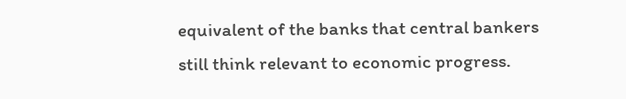equivalent of the banks that central bankers still think relevant to economic progress.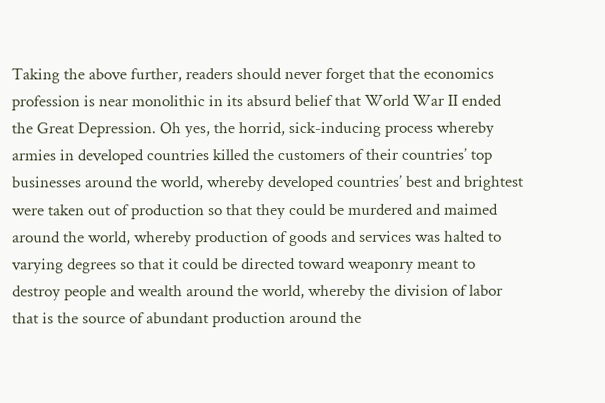Taking the above further, readers should never forget that the economics profession is near monolithic in its absurd belief that World War II ended the Great Depression. Oh yes, the horrid, sick-inducing process whereby armies in developed countries killed the customers of their countries’ top businesses around the world, whereby developed countries’ best and brightest were taken out of production so that they could be murdered and maimed around the world, whereby production of goods and services was halted to varying degrees so that it could be directed toward weaponry meant to destroy people and wealth around the world, whereby the division of labor that is the source of abundant production around the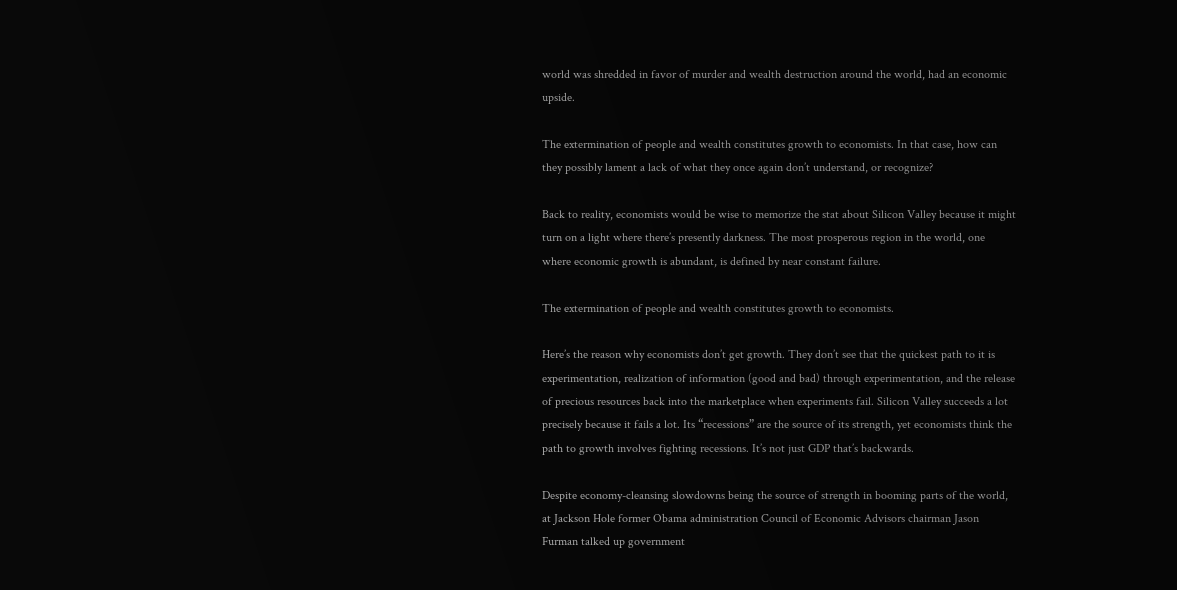world was shredded in favor of murder and wealth destruction around the world, had an economic upside.

The extermination of people and wealth constitutes growth to economists. In that case, how can they possibly lament a lack of what they once again don’t understand, or recognize?

Back to reality, economists would be wise to memorize the stat about Silicon Valley because it might turn on a light where there’s presently darkness. The most prosperous region in the world, one where economic growth is abundant, is defined by near constant failure.

The extermination of people and wealth constitutes growth to economists.

Here’s the reason why economists don’t get growth. They don’t see that the quickest path to it is experimentation, realization of information (good and bad) through experimentation, and the release of precious resources back into the marketplace when experiments fail. Silicon Valley succeeds a lot precisely because it fails a lot. Its “recessions” are the source of its strength, yet economists think the path to growth involves fighting recessions. It’s not just GDP that’s backwards.

Despite economy-cleansing slowdowns being the source of strength in booming parts of the world, at Jackson Hole former Obama administration Council of Economic Advisors chairman Jason Furman talked up government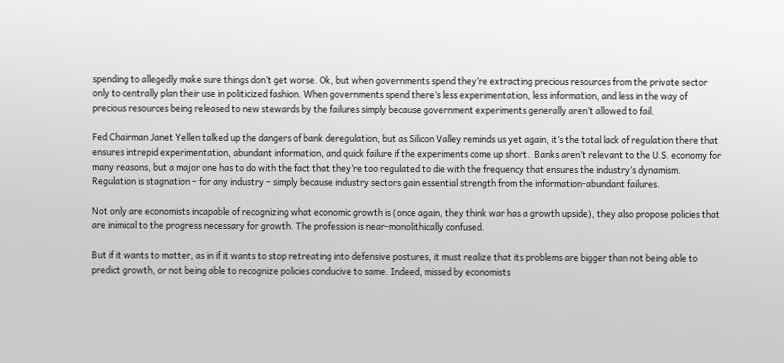spending to allegedly make sure things don’t get worse. Ok, but when governments spend they’re extracting precious resources from the private sector only to centrally plan their use in politicized fashion. When governments spend there’s less experimentation, less information, and less in the way of precious resources being released to new stewards by the failures simply because government experiments generally aren’t allowed to fail.

Fed Chairman Janet Yellen talked up the dangers of bank deregulation, but as Silicon Valley reminds us yet again, it’s the total lack of regulation there that ensures intrepid experimentation, abundant information, and quick failure if the experiments come up short.  Banks aren’t relevant to the U.S. economy for many reasons, but a major one has to do with the fact that they’re too regulated to die with the frequency that ensures the industry’s dynamism. Regulation is stagnation – for any industry – simply because industry sectors gain essential strength from the information-abundant failures.

Not only are economists incapable of recognizing what economic growth is (once again, they think war has a growth upside), they also propose policies that are inimical to the progress necessary for growth. The profession is near-monolithically confused.

But if it wants to matter, as in if it wants to stop retreating into defensive postures, it must realize that its problems are bigger than not being able to predict growth, or not being able to recognize policies conducive to same. Indeed, missed by economists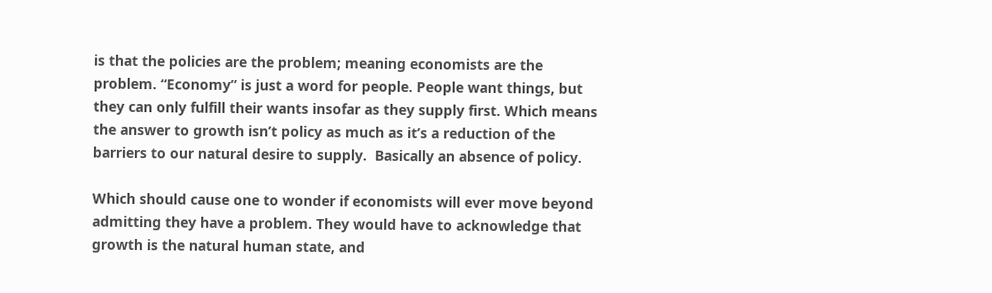is that the policies are the problem; meaning economists are the problem. “Economy” is just a word for people. People want things, but they can only fulfill their wants insofar as they supply first. Which means the answer to growth isn’t policy as much as it’s a reduction of the barriers to our natural desire to supply.  Basically an absence of policy.

Which should cause one to wonder if economists will ever move beyond admitting they have a problem. They would have to acknowledge that growth is the natural human state, and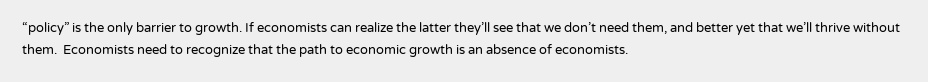“policy” is the only barrier to growth. If economists can realize the latter they’ll see that we don’t need them, and better yet that we’ll thrive without them.  Economists need to recognize that the path to economic growth is an absence of economists.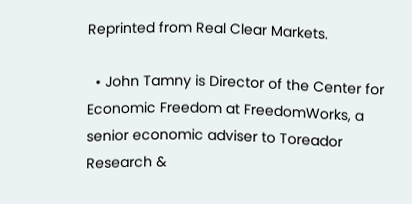Reprinted from Real Clear Markets.

  • John Tamny is Director of the Center for Economic Freedom at FreedomWorks, a senior economic adviser to Toreador Research &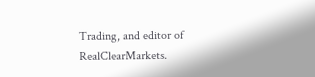Trading, and editor of RealClearMarkets.